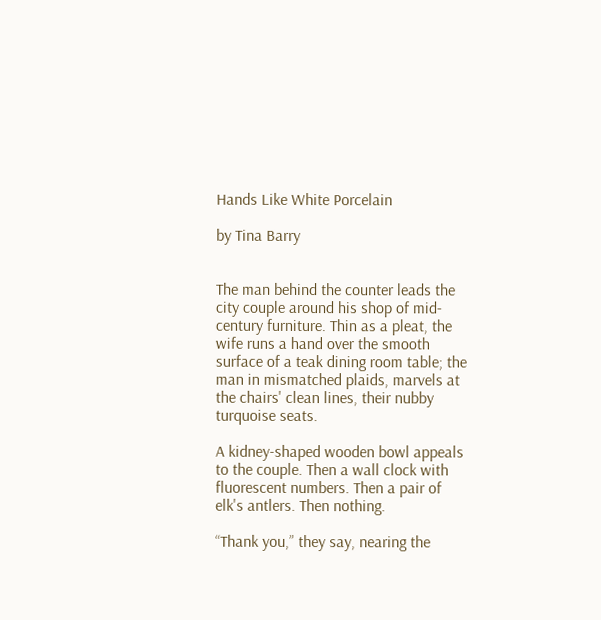Hands Like White Porcelain

by Tina Barry


The man behind the counter leads the city couple around his shop of mid-century furniture. Thin as a pleat, the wife runs a hand over the smooth surface of a teak dining room table; the man in mismatched plaids, marvels at the chairs' clean lines, their nubby turquoise seats.

A kidney-shaped wooden bowl appeals to the couple. Then a wall clock with fluorescent numbers. Then a pair of elk's antlers. Then nothing.

“Thank you,” they say, nearing the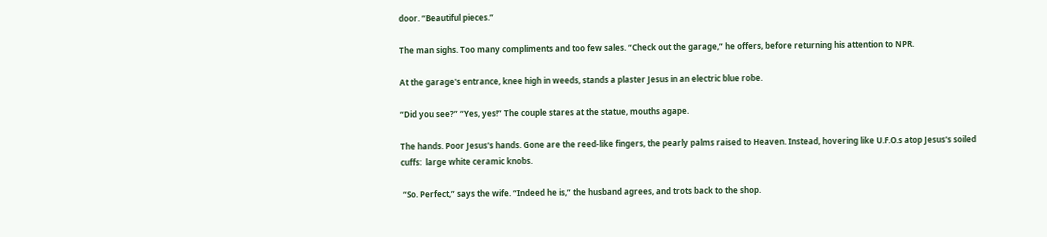door. “Beautiful pieces.”

The man sighs. Too many compliments and too few sales. “Check out the garage,” he offers, before returning his attention to NPR.

At the garage's entrance, knee high in weeds, stands a plaster Jesus in an electric blue robe.

“Did you see?” “Yes, yes!” The couple stares at the statue, mouths agape.

The hands. Poor Jesus's hands. Gone are the reed-like fingers, the pearly palms raised to Heaven. Instead, hovering like U.F.O.s atop Jesus's soiled cuffs:  large white ceramic knobs.

 “So. Perfect,” says the wife. “Indeed he is,” the husband agrees, and trots back to the shop.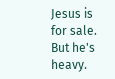Jesus is for sale. But he's heavy.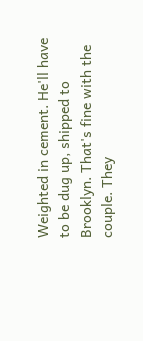Weighted in cement. He'll have to be dug up, shipped to Brooklyn. That's fine with the couple. They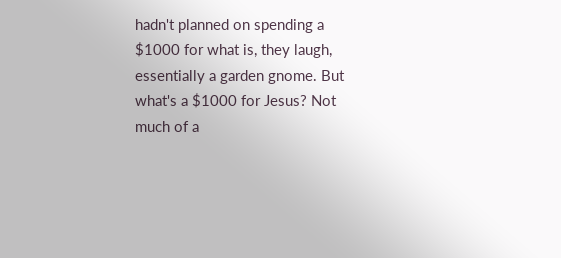hadn't planned on spending a $1000 for what is, they laugh, essentially a garden gnome. But what's a $1000 for Jesus? Not much of a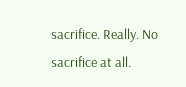sacrifice. Really. No sacrifice at all.